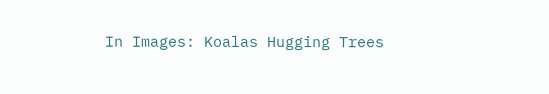In Images: Koalas Hugging Trees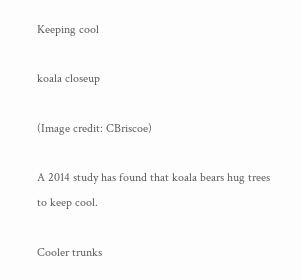Keeping cool

koala closeup

(Image credit: CBriscoe)

A 2014 study has found that koala bears hug trees to keep cool.

Cooler trunks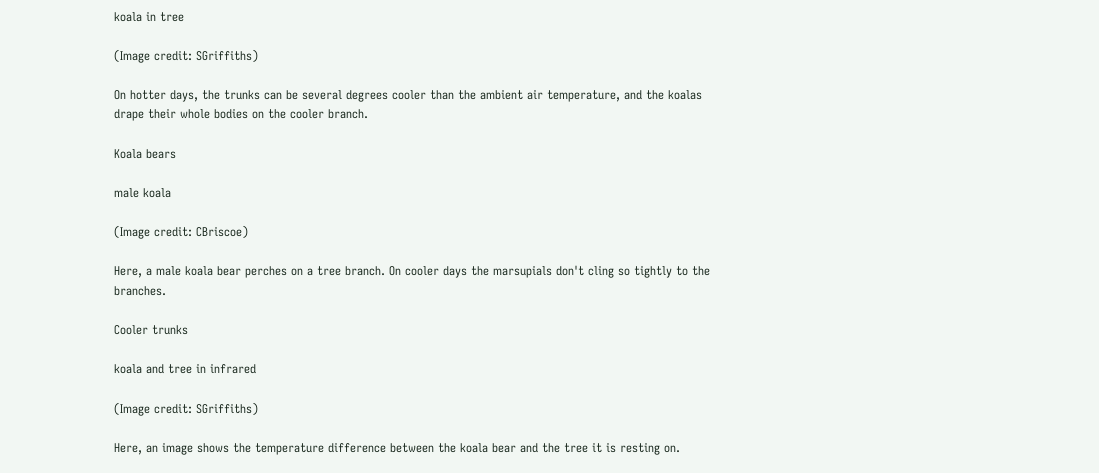koala in tree

(Image credit: SGriffiths)

On hotter days, the trunks can be several degrees cooler than the ambient air temperature, and the koalas drape their whole bodies on the cooler branch.

Koala bears

male koala

(Image credit: CBriscoe)

Here, a male koala bear perches on a tree branch. On cooler days the marsupials don't cling so tightly to the branches.

Cooler trunks

koala and tree in infrared

(Image credit: SGriffiths)

Here, an image shows the temperature difference between the koala bear and the tree it is resting on.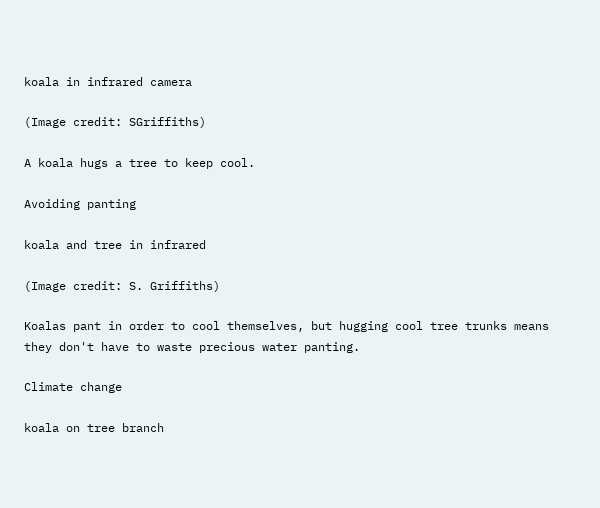koala in infrared camera

(Image credit: SGriffiths)

A koala hugs a tree to keep cool.

Avoiding panting

koala and tree in infrared

(Image credit: S. Griffiths)

Koalas pant in order to cool themselves, but hugging cool tree trunks means they don't have to waste precious water panting.

Climate change

koala on tree branch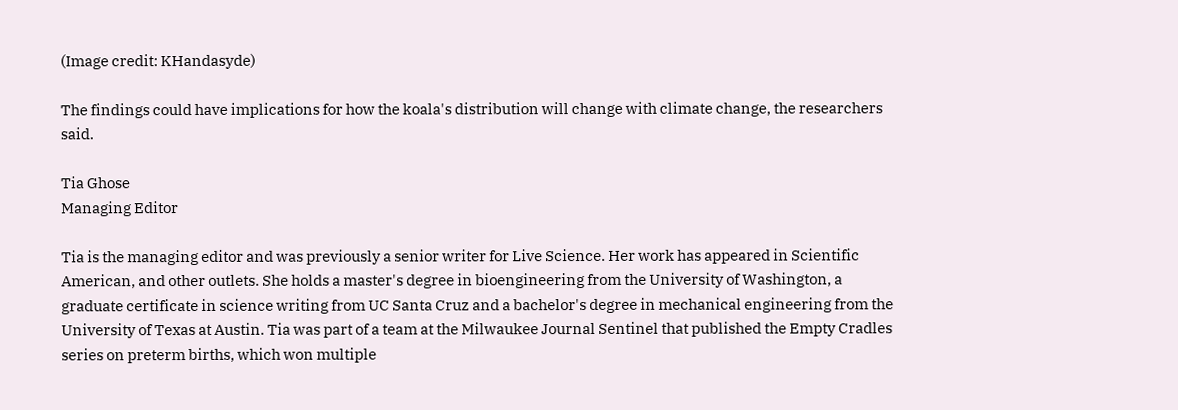(Image credit: KHandasyde)

The findings could have implications for how the koala's distribution will change with climate change, the researchers said.

Tia Ghose
Managing Editor

Tia is the managing editor and was previously a senior writer for Live Science. Her work has appeared in Scientific American, and other outlets. She holds a master's degree in bioengineering from the University of Washington, a graduate certificate in science writing from UC Santa Cruz and a bachelor's degree in mechanical engineering from the University of Texas at Austin. Tia was part of a team at the Milwaukee Journal Sentinel that published the Empty Cradles series on preterm births, which won multiple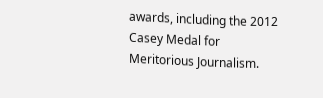awards, including the 2012 Casey Medal for Meritorious Journalism.